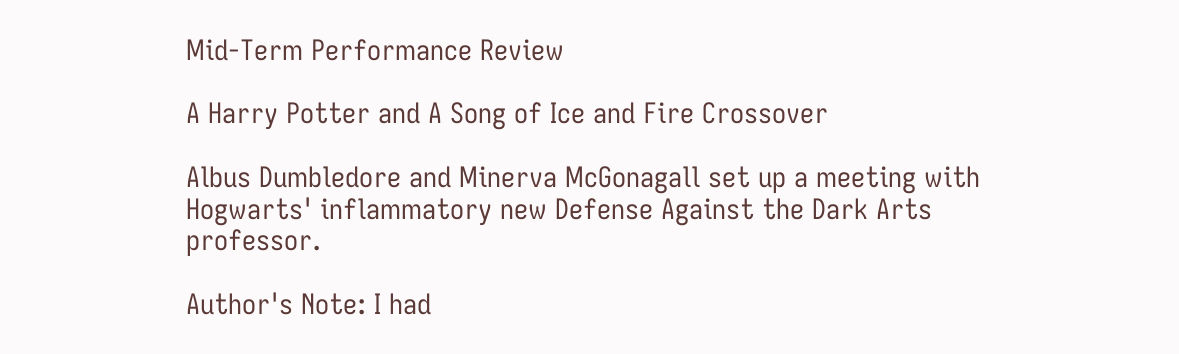Mid-Term Performance Review

A Harry Potter and A Song of Ice and Fire Crossover

Albus Dumbledore and Minerva McGonagall set up a meeting with Hogwarts' inflammatory new Defense Against the Dark Arts professor.

Author's Note: I had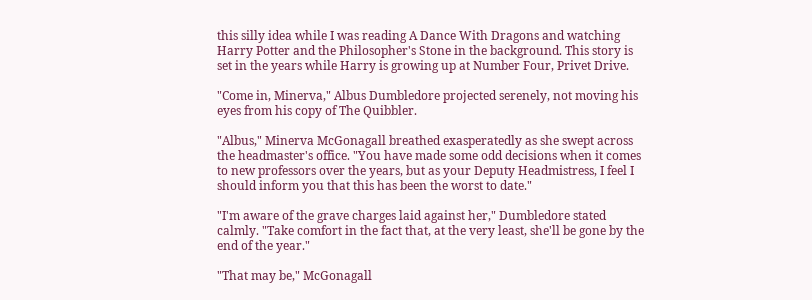this silly idea while I was reading A Dance With Dragons and watching Harry Potter and the Philosopher's Stone in the background. This story is set in the years while Harry is growing up at Number Four, Privet Drive.

"Come in, Minerva," Albus Dumbledore projected serenely, not moving his eyes from his copy of The Quibbler.

"Albus," Minerva McGonagall breathed exasperatedly as she swept across the headmaster's office. "You have made some odd decisions when it comes to new professors over the years, but as your Deputy Headmistress, I feel I should inform you that this has been the worst to date."

"I'm aware of the grave charges laid against her," Dumbledore stated calmly. "Take comfort in the fact that, at the very least, she'll be gone by the end of the year."

"That may be," McGonagall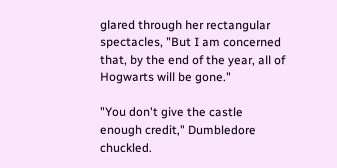glared through her rectangular spectacles, "But I am concerned that, by the end of the year, all of Hogwarts will be gone."

"You don't give the castle enough credit," Dumbledore chuckled.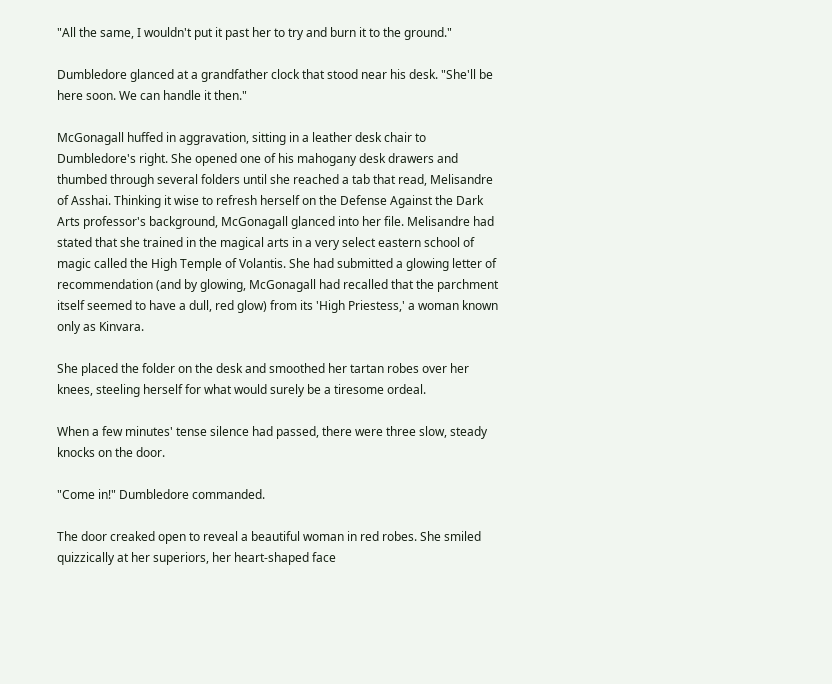"All the same, I wouldn't put it past her to try and burn it to the ground."

Dumbledore glanced at a grandfather clock that stood near his desk. "She'll be here soon. We can handle it then."

McGonagall huffed in aggravation, sitting in a leather desk chair to Dumbledore's right. She opened one of his mahogany desk drawers and thumbed through several folders until she reached a tab that read, Melisandre of Asshai. Thinking it wise to refresh herself on the Defense Against the Dark Arts professor's background, McGonagall glanced into her file. Melisandre had stated that she trained in the magical arts in a very select eastern school of magic called the High Temple of Volantis. She had submitted a glowing letter of recommendation (and by glowing, McGonagall had recalled that the parchment itself seemed to have a dull, red glow) from its 'High Priestess,' a woman known only as Kinvara.

She placed the folder on the desk and smoothed her tartan robes over her knees, steeling herself for what would surely be a tiresome ordeal.

When a few minutes' tense silence had passed, there were three slow, steady knocks on the door.

"Come in!" Dumbledore commanded.

The door creaked open to reveal a beautiful woman in red robes. She smiled quizzically at her superiors, her heart-shaped face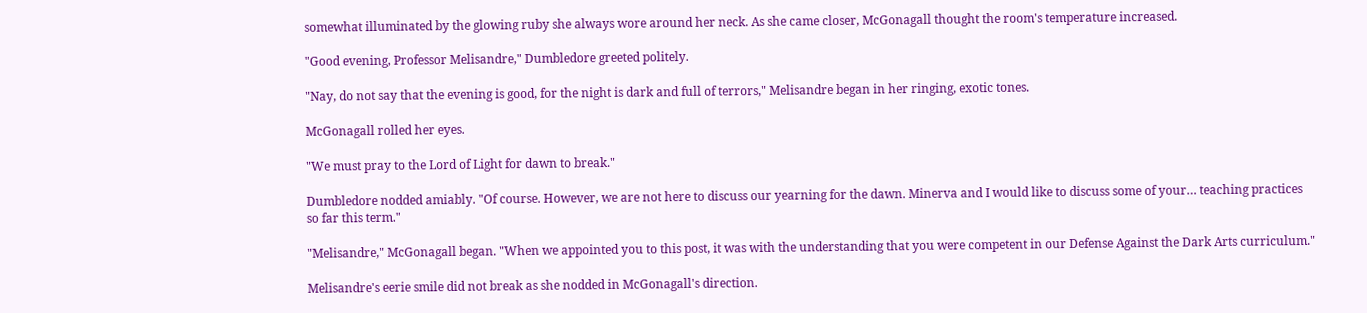somewhat illuminated by the glowing ruby she always wore around her neck. As she came closer, McGonagall thought the room's temperature increased.

"Good evening, Professor Melisandre," Dumbledore greeted politely.

"Nay, do not say that the evening is good, for the night is dark and full of terrors," Melisandre began in her ringing, exotic tones.

McGonagall rolled her eyes.

"We must pray to the Lord of Light for dawn to break."

Dumbledore nodded amiably. "Of course. However, we are not here to discuss our yearning for the dawn. Minerva and I would like to discuss some of your… teaching practices so far this term."

"Melisandre," McGonagall began. "When we appointed you to this post, it was with the understanding that you were competent in our Defense Against the Dark Arts curriculum."

Melisandre's eerie smile did not break as she nodded in McGonagall's direction.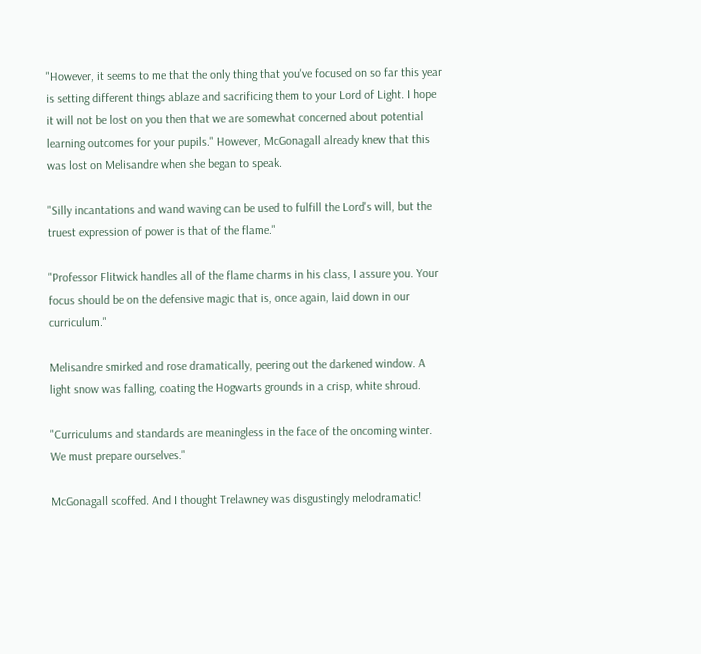"However, it seems to me that the only thing that you've focused on so far this year is setting different things ablaze and sacrificing them to your Lord of Light. I hope it will not be lost on you then that we are somewhat concerned about potential learning outcomes for your pupils." However, McGonagall already knew that this was lost on Melisandre when she began to speak.

"Silly incantations and wand waving can be used to fulfill the Lord's will, but the truest expression of power is that of the flame."

"Professor Flitwick handles all of the flame charms in his class, I assure you. Your focus should be on the defensive magic that is, once again, laid down in our curriculum."

Melisandre smirked and rose dramatically, peering out the darkened window. A light snow was falling, coating the Hogwarts grounds in a crisp, white shroud.

"Curriculums and standards are meaningless in the face of the oncoming winter. We must prepare ourselves."

McGonagall scoffed. And I thought Trelawney was disgustingly melodramatic!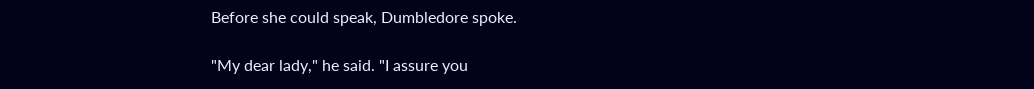Before she could speak, Dumbledore spoke.

"My dear lady," he said. "I assure you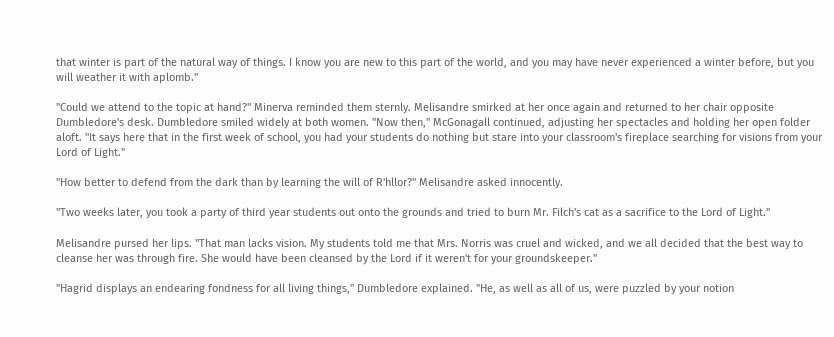that winter is part of the natural way of things. I know you are new to this part of the world, and you may have never experienced a winter before, but you will weather it with aplomb."

"Could we attend to the topic at hand?" Minerva reminded them sternly. Melisandre smirked at her once again and returned to her chair opposite Dumbledore's desk. Dumbledore smiled widely at both women. "Now then," McGonagall continued, adjusting her spectacles and holding her open folder aloft. "It says here that in the first week of school, you had your students do nothing but stare into your classroom's fireplace searching for visions from your Lord of Light."

"How better to defend from the dark than by learning the will of R'hllor?" Melisandre asked innocently.

"Two weeks later, you took a party of third year students out onto the grounds and tried to burn Mr. Filch's cat as a sacrifice to the Lord of Light."

Melisandre pursed her lips. "That man lacks vision. My students told me that Mrs. Norris was cruel and wicked, and we all decided that the best way to cleanse her was through fire. She would have been cleansed by the Lord if it weren't for your groundskeeper."

"Hagrid displays an endearing fondness for all living things," Dumbledore explained. "He, as well as all of us, were puzzled by your notion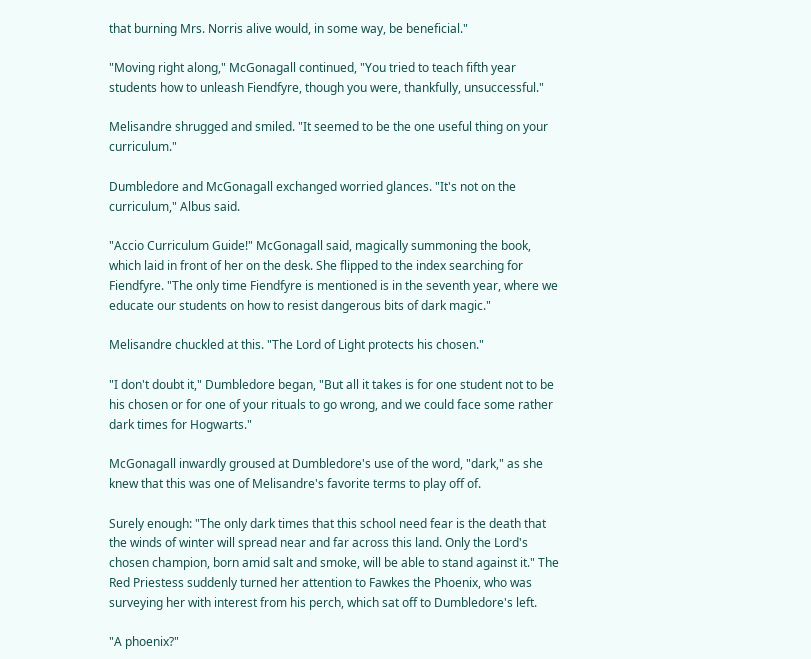that burning Mrs. Norris alive would, in some way, be beneficial."

"Moving right along," McGonagall continued, "You tried to teach fifth year students how to unleash Fiendfyre, though you were, thankfully, unsuccessful."

Melisandre shrugged and smiled. "It seemed to be the one useful thing on your curriculum."

Dumbledore and McGonagall exchanged worried glances. "It's not on the curriculum," Albus said.

"Accio Curriculum Guide!" McGonagall said, magically summoning the book, which laid in front of her on the desk. She flipped to the index searching for Fiendfyre. "The only time Fiendfyre is mentioned is in the seventh year, where we educate our students on how to resist dangerous bits of dark magic."

Melisandre chuckled at this. "The Lord of Light protects his chosen."

"I don't doubt it," Dumbledore began, "But all it takes is for one student not to be his chosen or for one of your rituals to go wrong, and we could face some rather dark times for Hogwarts."

McGonagall inwardly groused at Dumbledore's use of the word, "dark," as she knew that this was one of Melisandre's favorite terms to play off of.

Surely enough: "The only dark times that this school need fear is the death that the winds of winter will spread near and far across this land. Only the Lord's chosen champion, born amid salt and smoke, will be able to stand against it." The Red Priestess suddenly turned her attention to Fawkes the Phoenix, who was surveying her with interest from his perch, which sat off to Dumbledore's left.

"A phoenix?"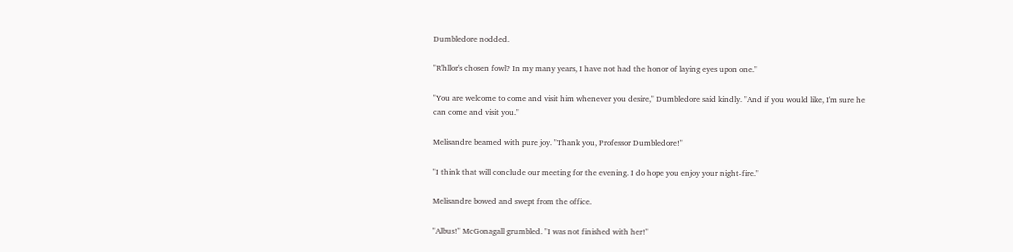Dumbledore nodded.

"R'hllor's chosen fowl? In my many years, I have not had the honor of laying eyes upon one."

"You are welcome to come and visit him whenever you desire," Dumbledore said kindly. "And if you would like, I'm sure he can come and visit you."

Melisandre beamed with pure joy. "Thank you, Professor Dumbledore!"

"I think that will conclude our meeting for the evening. I do hope you enjoy your night-fire."

Melisandre bowed and swept from the office.

"Albus!" McGonagall grumbled. "I was not finished with her!"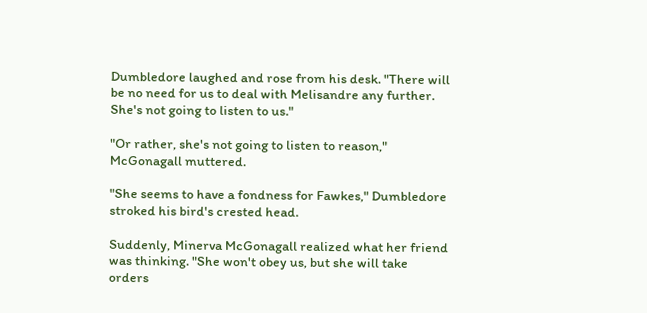Dumbledore laughed and rose from his desk. "There will be no need for us to deal with Melisandre any further. She's not going to listen to us."

"Or rather, she's not going to listen to reason," McGonagall muttered.

"She seems to have a fondness for Fawkes," Dumbledore stroked his bird's crested head.

Suddenly, Minerva McGonagall realized what her friend was thinking. "She won't obey us, but she will take orders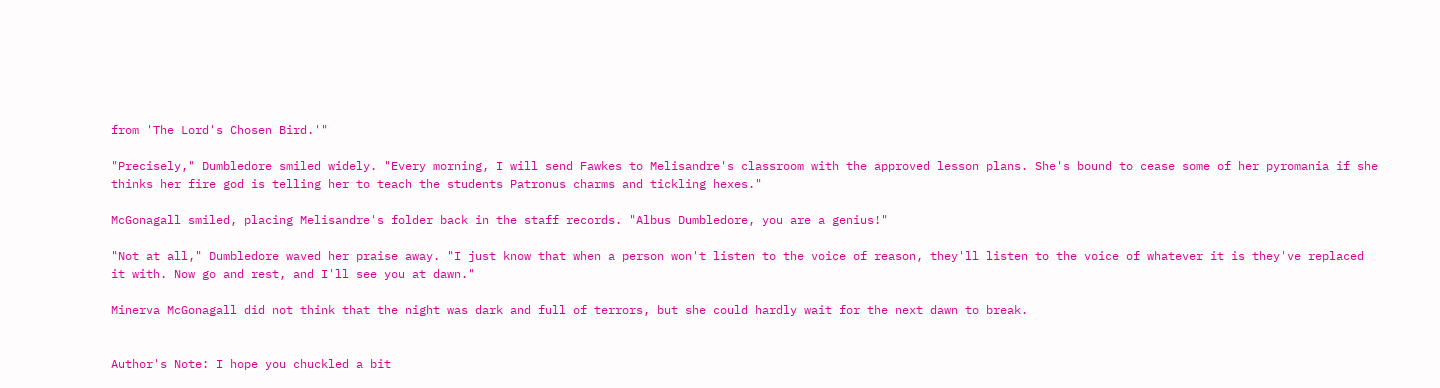from 'The Lord's Chosen Bird.'"

"Precisely," Dumbledore smiled widely. "Every morning, I will send Fawkes to Melisandre's classroom with the approved lesson plans. She's bound to cease some of her pyromania if she thinks her fire god is telling her to teach the students Patronus charms and tickling hexes."

McGonagall smiled, placing Melisandre's folder back in the staff records. "Albus Dumbledore, you are a genius!"

"Not at all," Dumbledore waved her praise away. "I just know that when a person won't listen to the voice of reason, they'll listen to the voice of whatever it is they've replaced it with. Now go and rest, and I'll see you at dawn."

Minerva McGonagall did not think that the night was dark and full of terrors, but she could hardly wait for the next dawn to break.


Author's Note: I hope you chuckled a bit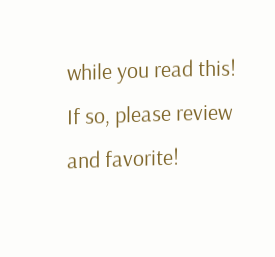while you read this! If so, please review and favorite!